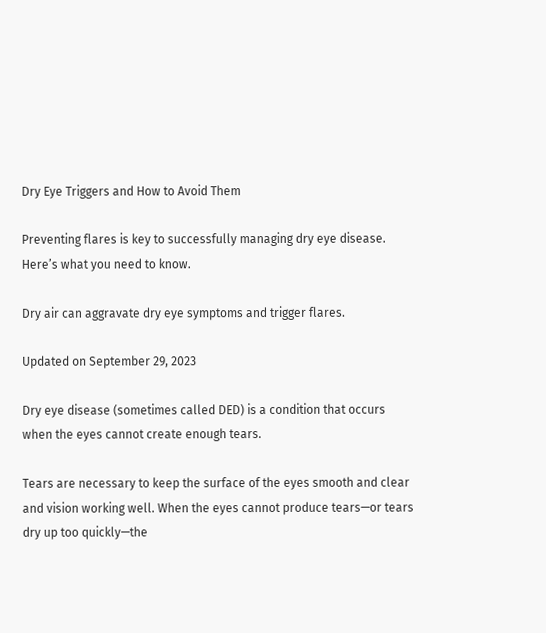Dry Eye Triggers and How to Avoid Them

Preventing flares is key to successfully managing dry eye disease. Here’s what you need to know.

Dry air can aggravate dry eye symptoms and trigger flares.

Updated on September 29, 2023

Dry eye disease (sometimes called DED) is a condition that occurs when the eyes cannot create enough tears.

Tears are necessary to keep the surface of the eyes smooth and clear and vision working well. When the eyes cannot produce tears—or tears dry up too quickly—the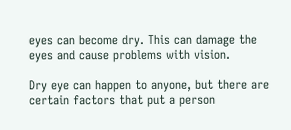eyes can become dry. This can damage the eyes and cause problems with vision.

Dry eye can happen to anyone, but there are certain factors that put a person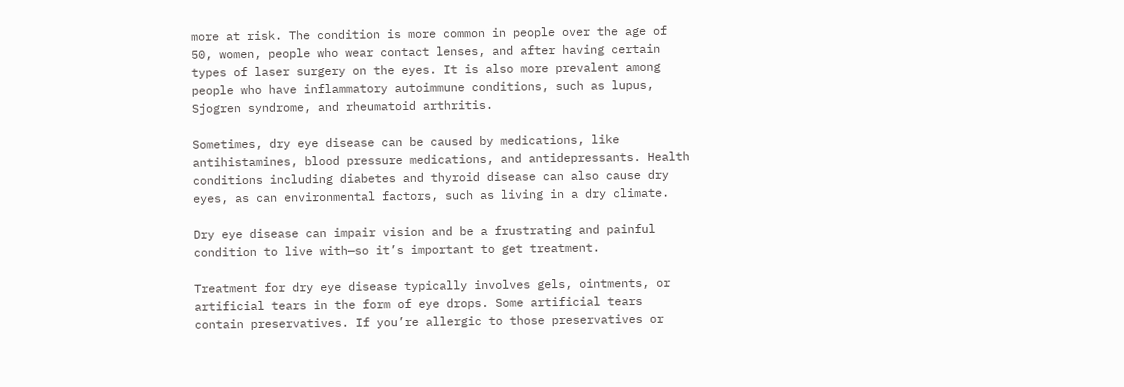more at risk. The condition is more common in people over the age of 50, women, people who wear contact lenses, and after having certain types of laser surgery on the eyes. It is also more prevalent among people who have inflammatory autoimmune conditions, such as lupus, Sjogren syndrome, and rheumatoid arthritis.

Sometimes, dry eye disease can be caused by medications, like antihistamines, blood pressure medications, and antidepressants. Health conditions including diabetes and thyroid disease can also cause dry eyes, as can environmental factors, such as living in a dry climate.

Dry eye disease can impair vision and be a frustrating and painful condition to live with—so it’s important to get treatment.

Treatment for dry eye disease typically involves gels, ointments, or artificial tears in the form of eye drops. Some artificial tears contain preservatives. If you’re allergic to those preservatives or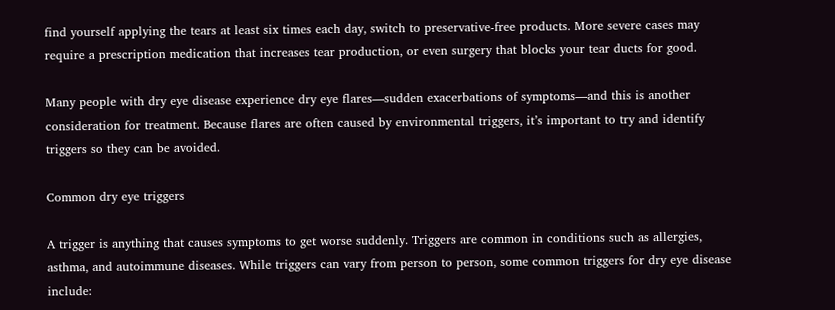find yourself applying the tears at least six times each day, switch to preservative-free products. More severe cases may require a prescription medication that increases tear production, or even surgery that blocks your tear ducts for good.

Many people with dry eye disease experience dry eye flares—sudden exacerbations of symptoms—and this is another consideration for treatment. Because flares are often caused by environmental triggers, it’s important to try and identify triggers so they can be avoided.

Common dry eye triggers

A trigger is anything that causes symptoms to get worse suddenly. Triggers are common in conditions such as allergies, asthma, and autoimmune diseases. While triggers can vary from person to person, some common triggers for dry eye disease include: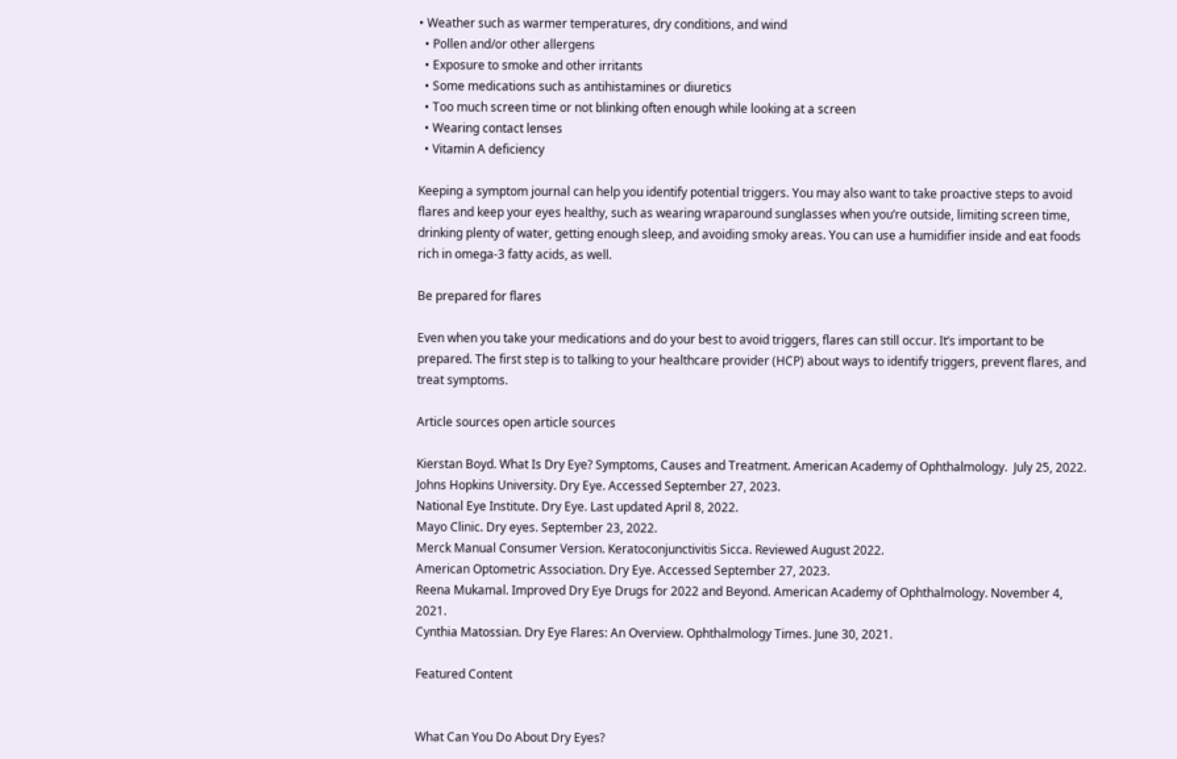• Weather such as warmer temperatures, dry conditions, and wind
  • Pollen and/or other allergens
  • Exposure to smoke and other irritants
  • Some medications such as antihistamines or diuretics
  • Too much screen time or not blinking often enough while looking at a screen
  • Wearing contact lenses
  • Vitamin A deficiency

Keeping a symptom journal can help you identify potential triggers. You may also want to take proactive steps to avoid flares and keep your eyes healthy, such as wearing wraparound sunglasses when you’re outside, limiting screen time, drinking plenty of water, getting enough sleep, and avoiding smoky areas. You can use a humidifier inside and eat foods rich in omega-3 fatty acids, as well.

Be prepared for flares

Even when you take your medications and do your best to avoid triggers, flares can still occur. It’s important to be prepared. The first step is to talking to your healthcare provider (HCP) about ways to identify triggers, prevent flares, and treat symptoms.

Article sources open article sources

Kierstan Boyd. What Is Dry Eye? Symptoms, Causes and Treatment. American Academy of Ophthalmology.  July 25, 2022.
Johns Hopkins University. Dry Eye. Accessed September 27, 2023.
National Eye Institute. Dry Eye. Last updated April 8, 2022.
Mayo Clinic. Dry eyes. September 23, 2022.
Merck Manual Consumer Version. Keratoconjunctivitis Sicca. Reviewed August 2022.
American Optometric Association. Dry Eye. Accessed September 27, 2023.
Reena Mukamal. Improved Dry Eye Drugs for 2022 and Beyond. American Academy of Ophthalmology. November 4, 2021.
Cynthia Matossian. Dry Eye Flares: An Overview. Ophthalmology Times. June 30, 2021.

Featured Content


What Can You Do About Dry Eyes?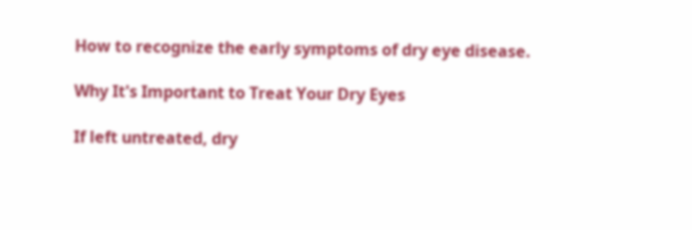How to recognize the early symptoms of dry eye disease.

Why It's Important to Treat Your Dry Eyes

If left untreated, dry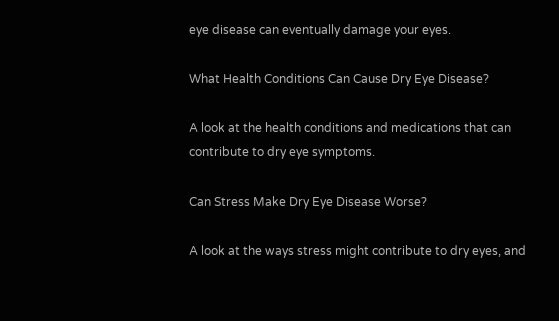eye disease can eventually damage your eyes.

What Health Conditions Can Cause Dry Eye Disease?

A look at the health conditions and medications that can contribute to dry eye symptoms.

Can Stress Make Dry Eye Disease Worse?

A look at the ways stress might contribute to dry eyes, and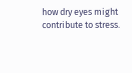how dry eyes might contribute to stress.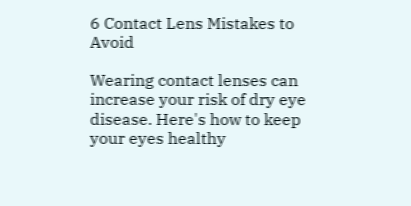6 Contact Lens Mistakes to Avoid

Wearing contact lenses can increase your risk of dry eye disease. Here's how to keep your eyes healthy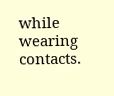while wearing contacts.